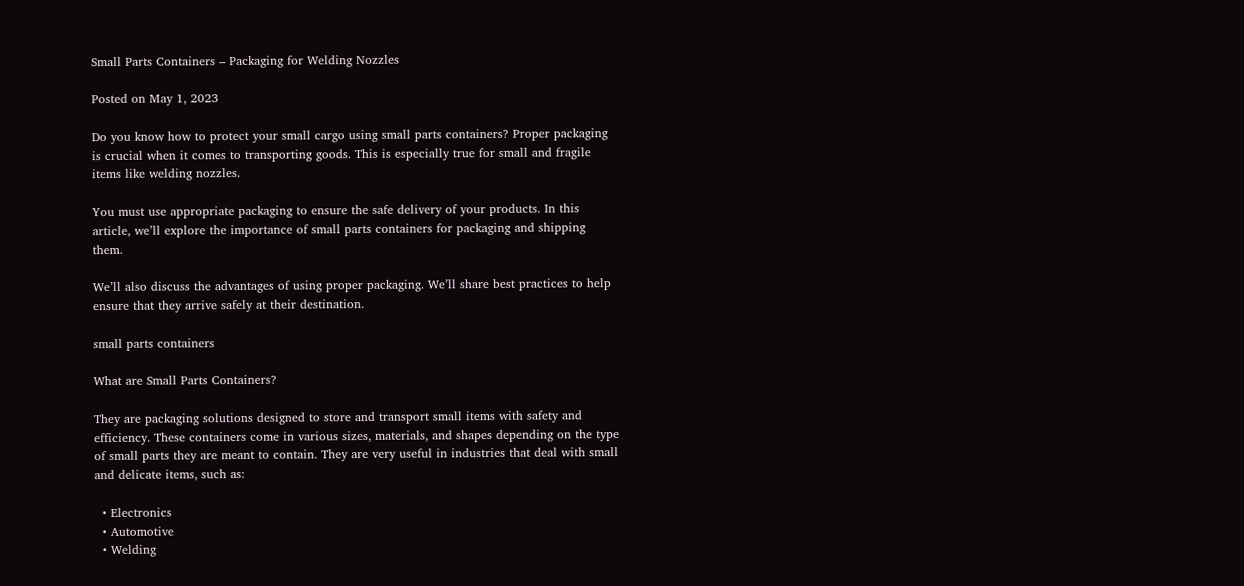Small Parts Containers – Packaging for Welding Nozzles

Posted on May 1, 2023

Do you know how to protect your small cargo using small parts containers? Proper packaging is crucial when it comes to transporting goods. This is especially true for small and fragile items like welding nozzles.

You must use appropriate packaging to ensure the safe delivery of your products. In this article, we’ll explore the importance of small parts containers for packaging and shipping them.

We’ll also discuss the advantages of using proper packaging. We’ll share best practices to help ensure that they arrive safely at their destination.

small parts containers

What are Small Parts Containers?

They are packaging solutions designed to store and transport small items with safety and efficiency. These containers come in various sizes, materials, and shapes depending on the type of small parts they are meant to contain. They are very useful in industries that deal with small and delicate items, such as:

  • Electronics
  • Automotive
  • Welding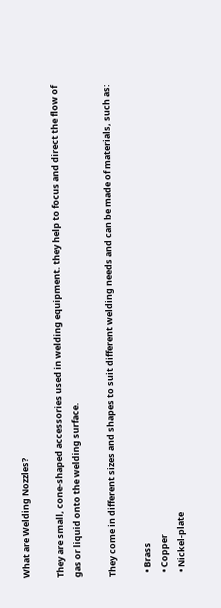What are Welding Nozzles?

They are small, cone-shaped accessories used in welding equipment. they help to focus and direct the flow of gas or liquid onto the welding surface.

They come in different sizes and shapes to suit different welding needs and can be made of materials, such as:

  • Brass
  • Copper
  • Nickel-plate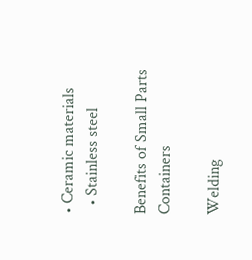• Ceramic materials
  • Stainless steel

Benefits of Small Parts Containers

Welding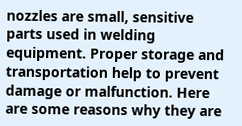nozzles are small, sensitive parts used in welding equipment. Proper storage and transportation help to prevent damage or malfunction. Here are some reasons why they are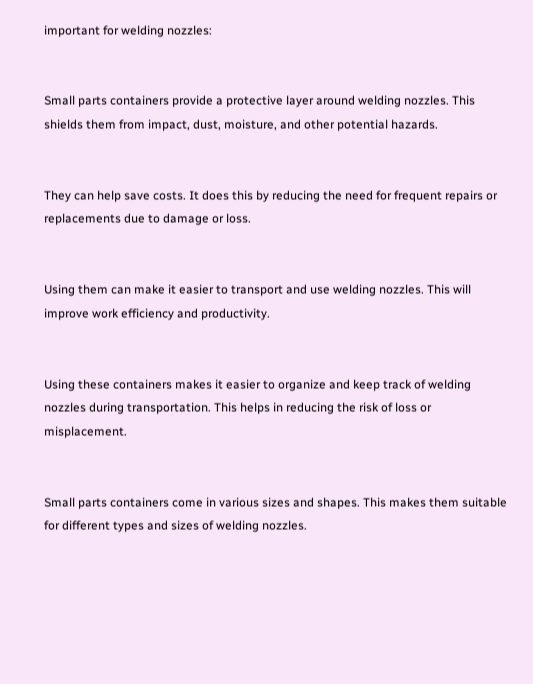important for welding nozzles:


Small parts containers provide a protective layer around welding nozzles. This shields them from impact, dust, moisture, and other potential hazards.


They can help save costs. It does this by reducing the need for frequent repairs or replacements due to damage or loss.


Using them can make it easier to transport and use welding nozzles. This will improve work efficiency and productivity.


Using these containers makes it easier to organize and keep track of welding nozzles during transportation. This helps in reducing the risk of loss or misplacement.


Small parts containers come in various sizes and shapes. This makes them suitable for different types and sizes of welding nozzles.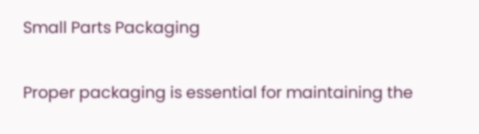Small Parts Packaging

Proper packaging is essential for maintaining the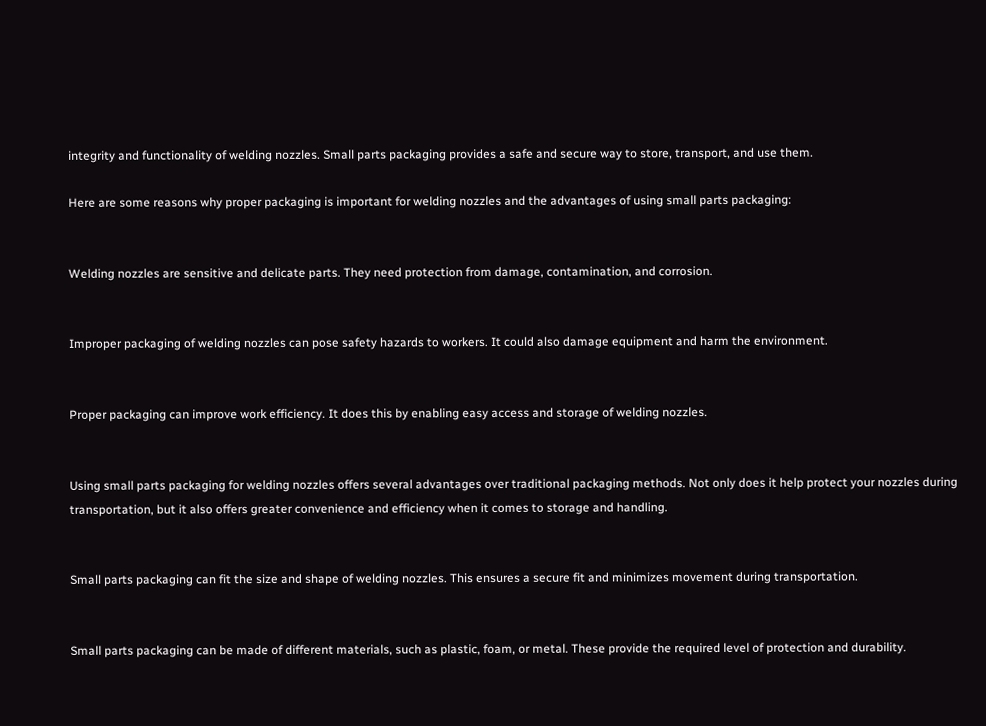integrity and functionality of welding nozzles. Small parts packaging provides a safe and secure way to store, transport, and use them.

Here are some reasons why proper packaging is important for welding nozzles and the advantages of using small parts packaging:


Welding nozzles are sensitive and delicate parts. They need protection from damage, contamination, and corrosion.


Improper packaging of welding nozzles can pose safety hazards to workers. It could also damage equipment and harm the environment.


Proper packaging can improve work efficiency. It does this by enabling easy access and storage of welding nozzles.


Using small parts packaging for welding nozzles offers several advantages over traditional packaging methods. Not only does it help protect your nozzles during transportation, but it also offers greater convenience and efficiency when it comes to storage and handling.


Small parts packaging can fit the size and shape of welding nozzles. This ensures a secure fit and minimizes movement during transportation.


Small parts packaging can be made of different materials, such as plastic, foam, or metal. These provide the required level of protection and durability.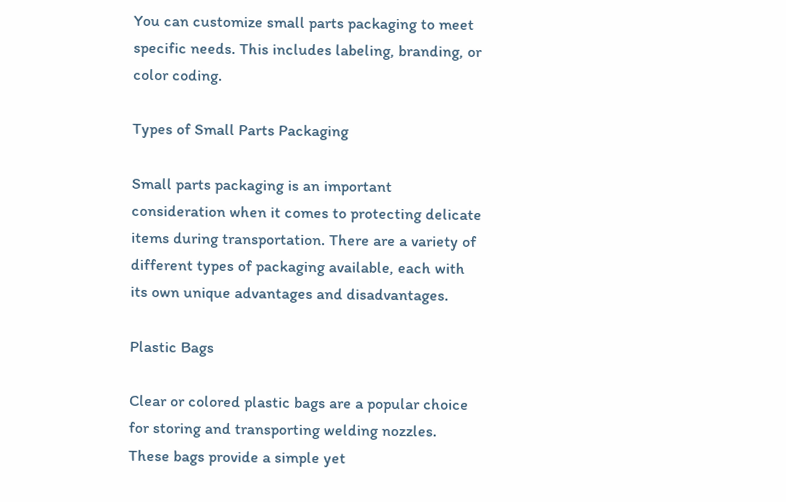You can customize small parts packaging to meet specific needs. This includes labeling, branding, or color coding.

Types of Small Parts Packaging

Small parts packaging is an important consideration when it comes to protecting delicate items during transportation. There are a variety of different types of packaging available, each with its own unique advantages and disadvantages.

Plastic Bags

Clear or colored plastic bags are a popular choice for storing and transporting welding nozzles. These bags provide a simple yet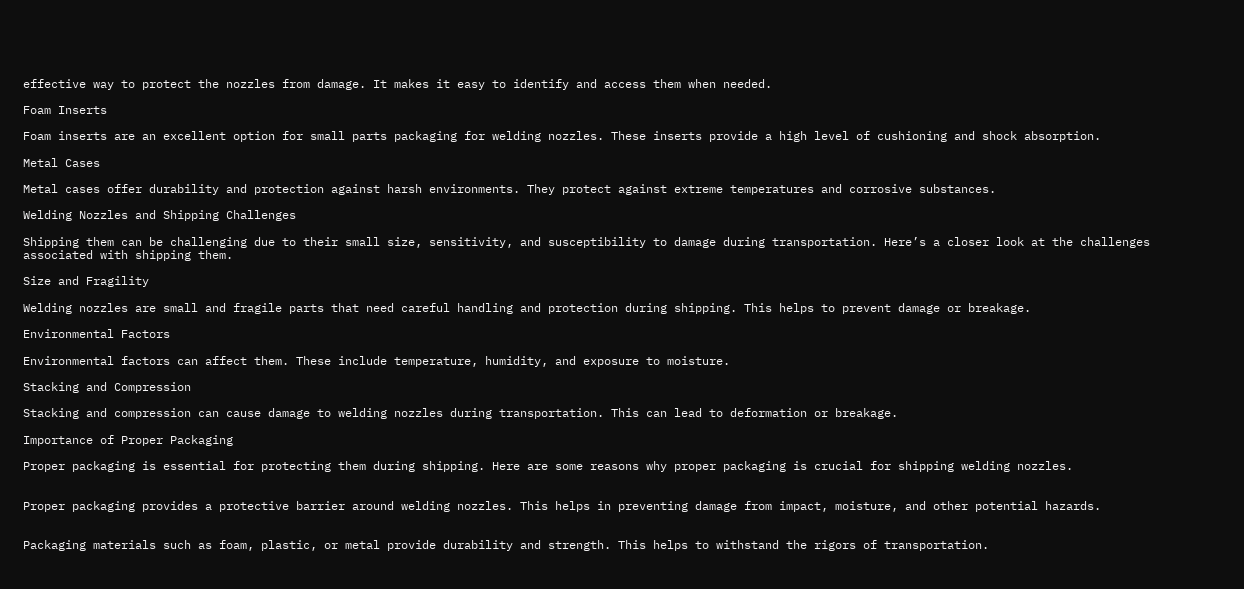effective way to protect the nozzles from damage. It makes it easy to identify and access them when needed.

Foam Inserts

Foam inserts are an excellent option for small parts packaging for welding nozzles. These inserts provide a high level of cushioning and shock absorption.

Metal Cases

Metal cases offer durability and protection against harsh environments. They protect against extreme temperatures and corrosive substances.

Welding Nozzles and Shipping Challenges

Shipping them can be challenging due to their small size, sensitivity, and susceptibility to damage during transportation. Here’s a closer look at the challenges associated with shipping them.

Size and Fragility

Welding nozzles are small and fragile parts that need careful handling and protection during shipping. This helps to prevent damage or breakage.

Environmental Factors

Environmental factors can affect them. These include temperature, humidity, and exposure to moisture.

Stacking and Compression

Stacking and compression can cause damage to welding nozzles during transportation. This can lead to deformation or breakage.

Importance of Proper Packaging

Proper packaging is essential for protecting them during shipping. Here are some reasons why proper packaging is crucial for shipping welding nozzles.


Proper packaging provides a protective barrier around welding nozzles. This helps in preventing damage from impact, moisture, and other potential hazards.


Packaging materials such as foam, plastic, or metal provide durability and strength. This helps to withstand the rigors of transportation.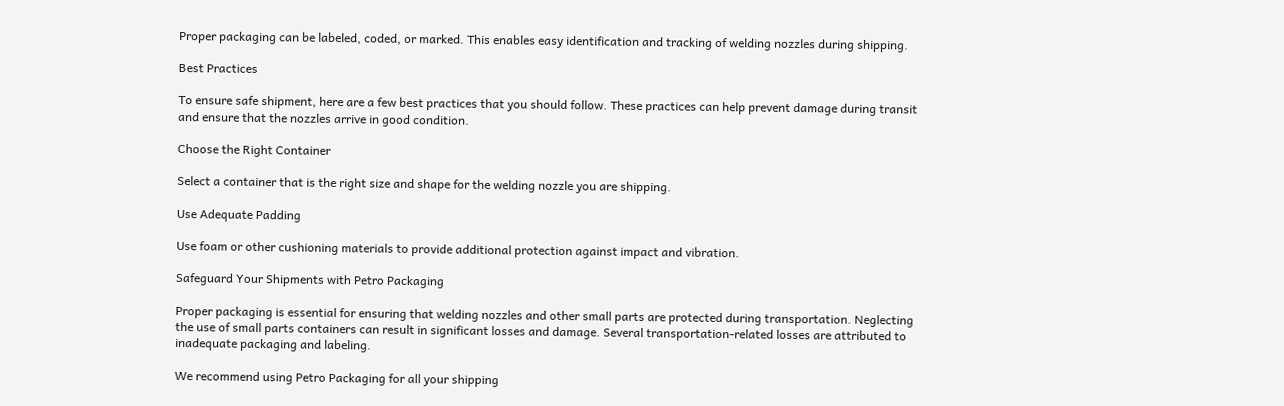Proper packaging can be labeled, coded, or marked. This enables easy identification and tracking of welding nozzles during shipping.

Best Practices

To ensure safe shipment, here are a few best practices that you should follow. These practices can help prevent damage during transit and ensure that the nozzles arrive in good condition.

Choose the Right Container

Select a container that is the right size and shape for the welding nozzle you are shipping.

Use Adequate Padding

Use foam or other cushioning materials to provide additional protection against impact and vibration.

Safeguard Your Shipments with Petro Packaging

Proper packaging is essential for ensuring that welding nozzles and other small parts are protected during transportation. Neglecting the use of small parts containers can result in significant losses and damage. Several transportation-related losses are attributed to inadequate packaging and labeling.

We recommend using Petro Packaging for all your shipping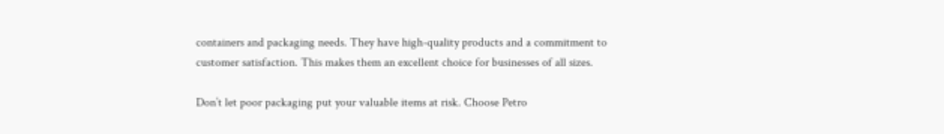containers and packaging needs. They have high-quality products and a commitment to customer satisfaction. This makes them an excellent choice for businesses of all sizes.

Don’t let poor packaging put your valuable items at risk. Choose Petro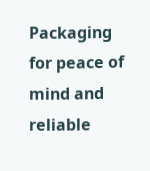Packaging for peace of mind and reliable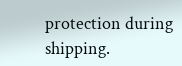protection during shipping.